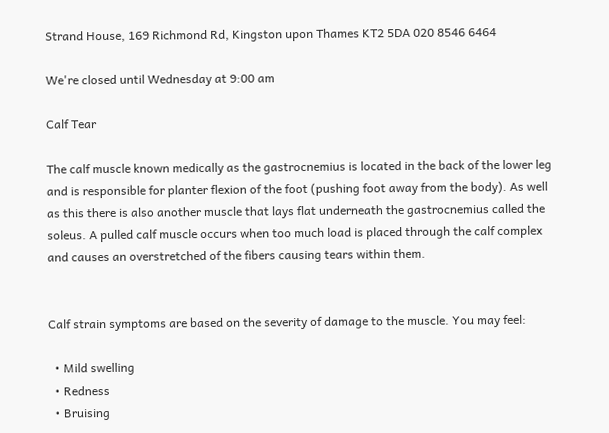Strand House, 169 Richmond Rd, Kingston upon Thames KT2 5DA 020 8546 6464

We're closed until Wednesday at 9:00 am

Calf Tear

The calf muscle known medically as the gastrocnemius is located in the back of the lower leg and is responsible for planter flexion of the foot (pushing foot away from the body). As well as this there is also another muscle that lays flat underneath the gastrocnemius called the soleus. A pulled calf muscle occurs when too much load is placed through the calf complex and causes an overstretched of the fibers causing tears within them.


Calf strain symptoms are based on the severity of damage to the muscle. You may feel:

  • Mild swelling
  • Redness
  • Bruising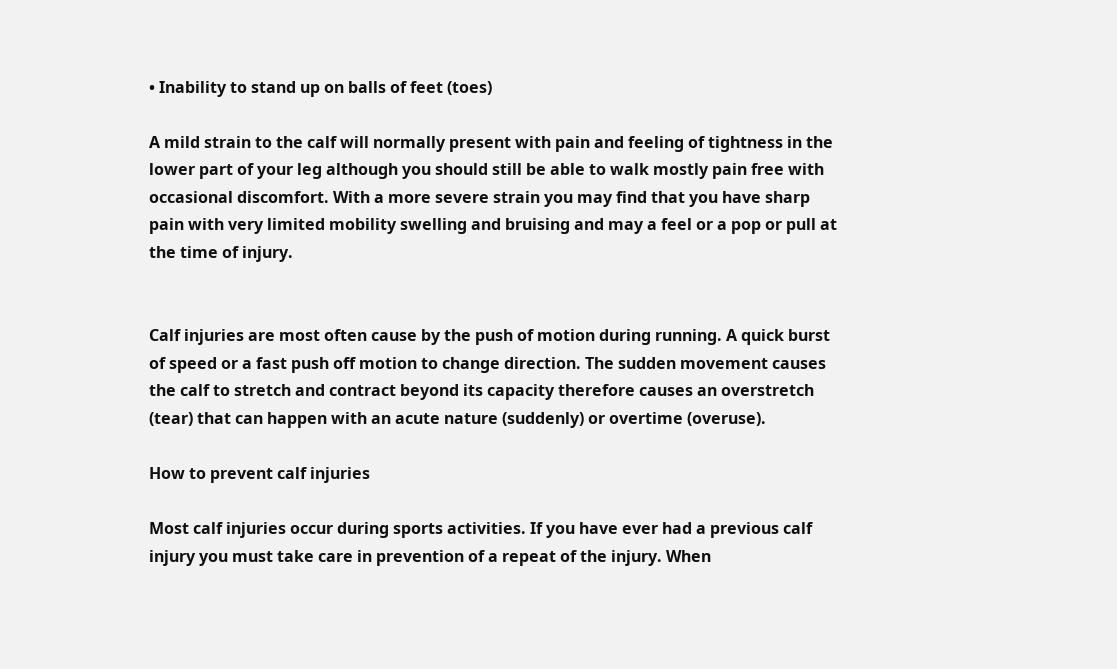• Inability to stand up on balls of feet (toes)

A mild strain to the calf will normally present with pain and feeling of tightness in the lower part of your leg although you should still be able to walk mostly pain free with occasional discomfort. With a more severe strain you may find that you have sharp pain with very limited mobility swelling and bruising and may a feel or a pop or pull at the time of injury.


Calf injuries are most often cause by the push of motion during running. A quick burst of speed or a fast push off motion to change direction. The sudden movement causes the calf to stretch and contract beyond its capacity therefore causes an overstretch (tear) that can happen with an acute nature (suddenly) or overtime (overuse).

How to prevent calf injuries

Most calf injuries occur during sports activities. If you have ever had a previous calf injury you must take care in prevention of a repeat of the injury. When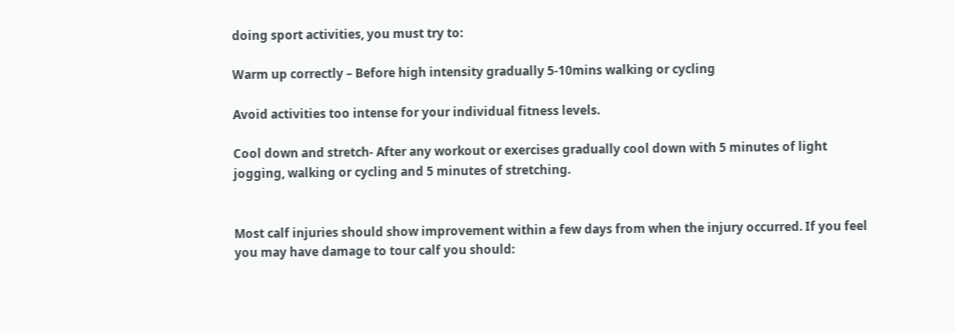doing sport activities, you must try to:

Warm up correctly – Before high intensity gradually 5-10mins walking or cycling

Avoid activities too intense for your individual fitness levels.

Cool down and stretch- After any workout or exercises gradually cool down with 5 minutes of light jogging, walking or cycling and 5 minutes of stretching.


Most calf injuries should show improvement within a few days from when the injury occurred. If you feel you may have damage to tour calf you should: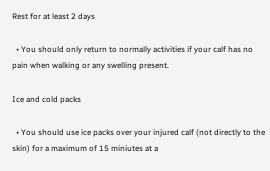Rest for at least 2 days

  • You should only return to normally activities if your calf has no pain when walking or any swelling present.

Ice and cold packs

  • You should use ice packs over your injured calf (not directly to the skin) for a maximum of 15 miniutes at a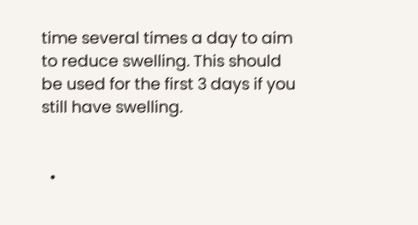time several times a day to aim to reduce swelling. This should be used for the first 3 days if you still have swelling.


  •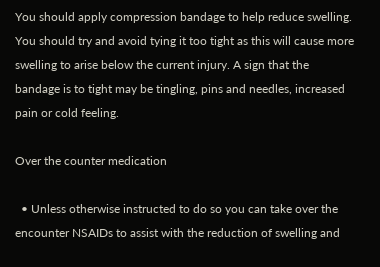You should apply compression bandage to help reduce swelling. You should try and avoid tying it too tight as this will cause more swelling to arise below the current injury. A sign that the bandage is to tight may be tingling, pins and needles, increased pain or cold feeling.

Over the counter medication

  • Unless otherwise instructed to do so you can take over the encounter NSAIDs to assist with the reduction of swelling and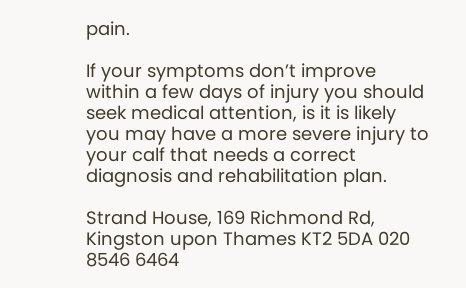pain.

If your symptoms don’t improve within a few days of injury you should seek medical attention, is it is likely you may have a more severe injury to your calf that needs a correct diagnosis and rehabilitation plan.

Strand House, 169 Richmond Rd, Kingston upon Thames KT2 5DA 020 8546 6464